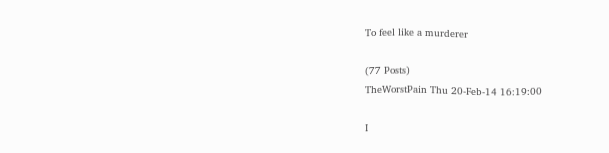To feel like a murderer

(77 Posts)
TheWorstPain Thu 20-Feb-14 16:19:00

I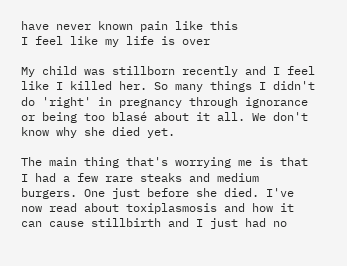have never known pain like this
I feel like my life is over

My child was stillborn recently and I feel like I killed her. So many things I didn't do 'right' in pregnancy through ignorance or being too blasé about it all. We don't know why she died yet.

The main thing that's worrying me is that I had a few rare steaks and medium burgers. One just before she died. I've now read about toxiplasmosis and how it can cause stillbirth and I just had no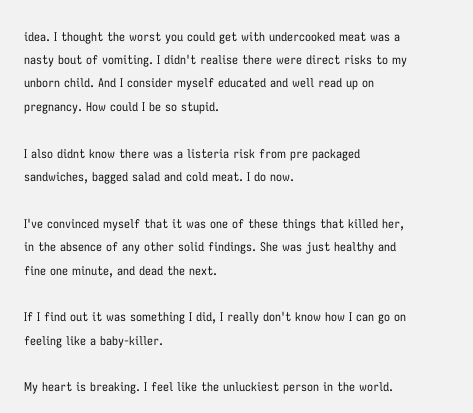idea. I thought the worst you could get with undercooked meat was a nasty bout of vomiting. I didn't realise there were direct risks to my unborn child. And I consider myself educated and well read up on pregnancy. How could I be so stupid.

I also didnt know there was a listeria risk from pre packaged sandwiches, bagged salad and cold meat. I do now.

I've convinced myself that it was one of these things that killed her, in the absence of any other solid findings. She was just healthy and fine one minute, and dead the next.

If I find out it was something I did, I really don't know how I can go on feeling like a baby-killer.

My heart is breaking. I feel like the unluckiest person in the world.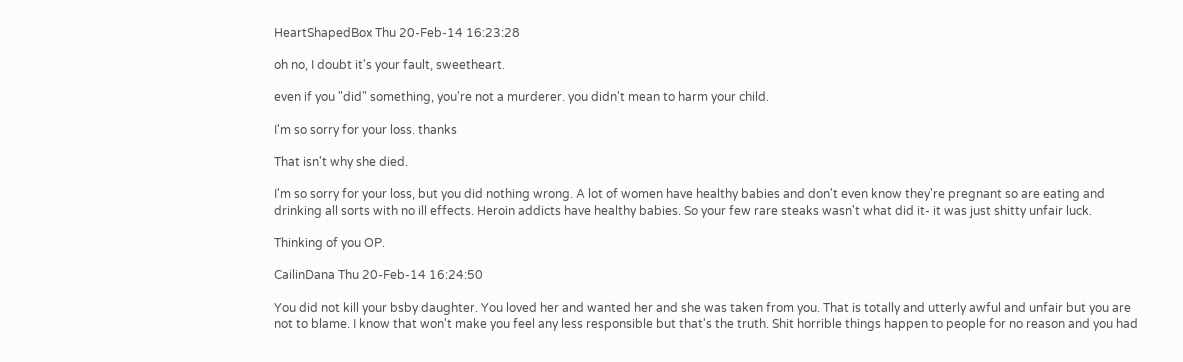HeartShapedBox Thu 20-Feb-14 16:23:28

oh no, I doubt it's your fault, sweetheart.

even if you "did" something, you're not a murderer. you didn't mean to harm your child.

I'm so sorry for your loss. thanks

That isn't why she died.

I'm so sorry for your loss, but you did nothing wrong. A lot of women have healthy babies and don't even know they're pregnant so are eating and drinking all sorts with no ill effects. Heroin addicts have healthy babies. So your few rare steaks wasn't what did it- it was just shitty unfair luck.

Thinking of you OP.

CailinDana Thu 20-Feb-14 16:24:50

You did not kill your bsby daughter. You loved her and wanted her and she was taken from you. That is totally and utterly awful and unfair but you are not to blame. I know that won't make you feel any less responsible but that's the truth. Shit horrible things happen to people for no reason and you had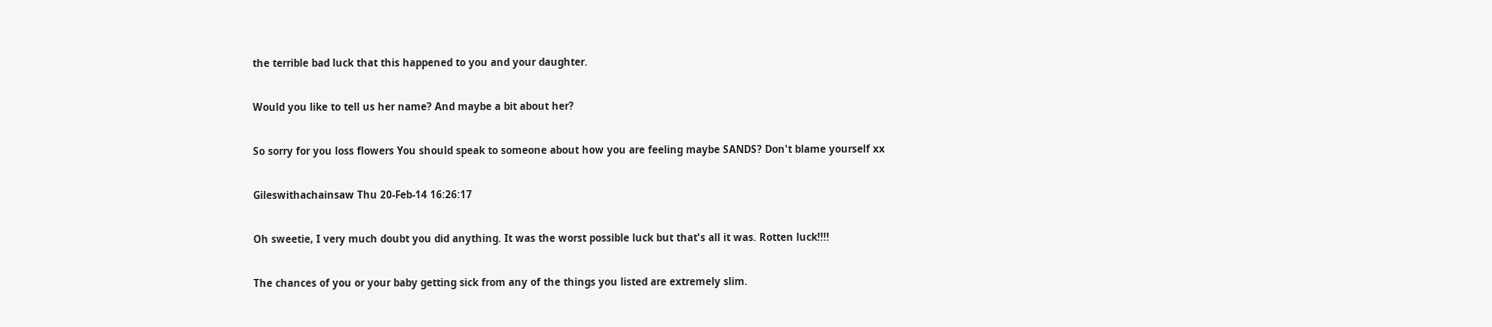the terrible bad luck that this happened to you and your daughter.

Would you like to tell us her name? And maybe a bit about her?

So sorry for you loss flowers You should speak to someone about how you are feeling maybe SANDS? Don't blame yourself xx

Gileswithachainsaw Thu 20-Feb-14 16:26:17

Oh sweetie, I very much doubt you did anything. It was the worst possible luck but that's all it was. Rotten luck!!!!

The chances of you or your baby getting sick from any of the things you listed are extremely slim.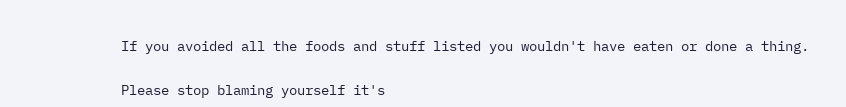If you avoided all the foods and stuff listed you wouldn't have eaten or done a thing.

Please stop blaming yourself it's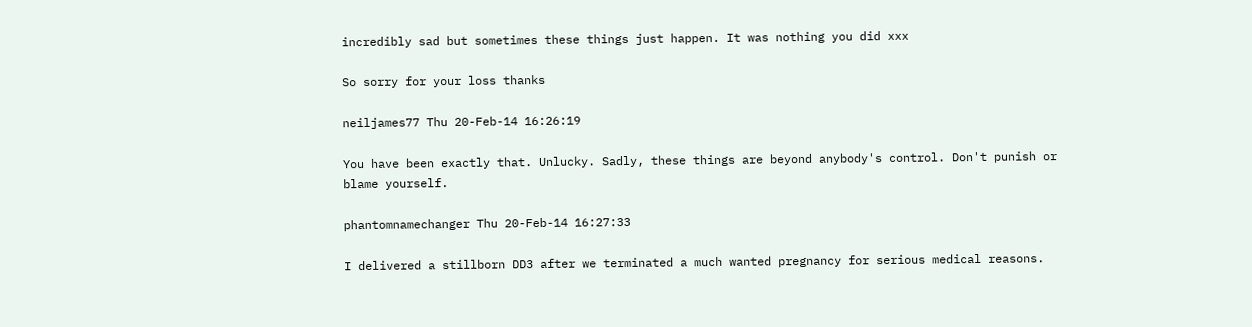incredibly sad but sometimes these things just happen. It was nothing you did xxx

So sorry for your loss thanks

neiljames77 Thu 20-Feb-14 16:26:19

You have been exactly that. Unlucky. Sadly, these things are beyond anybody's control. Don't punish or blame yourself.

phantomnamechanger Thu 20-Feb-14 16:27:33

I delivered a stillborn DD3 after we terminated a much wanted pregnancy for serious medical reasons.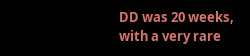DD was 20 weeks, with a very rare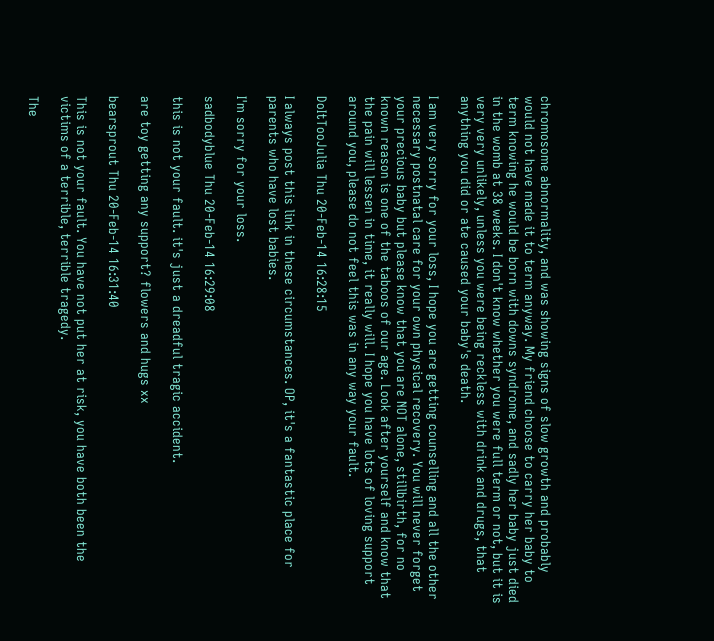chromosome abnormality, and was showing signs of slow growth and probably would not have made it to term anyway. My friend choose to carry her baby to term knowing he would be born with downs syndrome, and sadly her baby just died in the womb at 38 weeks. I don't know whether you were full term or not, but it is very very unlikely, unless you were being reckless with drink and drugs, that anything you did or ate caused your baby's death.

I am very sorry for your loss, I hope you are getting counselling and all the other necessary postnatal care for your own physical recovery. You will never forget your precious baby but please know that you are NOT alone, stillbirth, for no known reason is one of the taboos of our age. Look after yourself and know that the pain will lessen in time, it really will. I hope you have lots of loving support around you, please do not feel this was in any way your fault.

DoItTooJulia Thu 20-Feb-14 16:28:15

I always post this link in these circumstances. OP, it's a fantastic place for parents who have lost babies.

I'm sorry for your loss.

sadbodyblue Thu 20-Feb-14 16:29:08

this is not your fault. it's just a dreadful tragic accident.

are toy getting any support? flowers and hugs xx

bearsprout Thu 20-Feb-14 16:31:40

This is not your fault. You have not put her at risk, you have both been the victims of a terrible, terrible tragedy.

The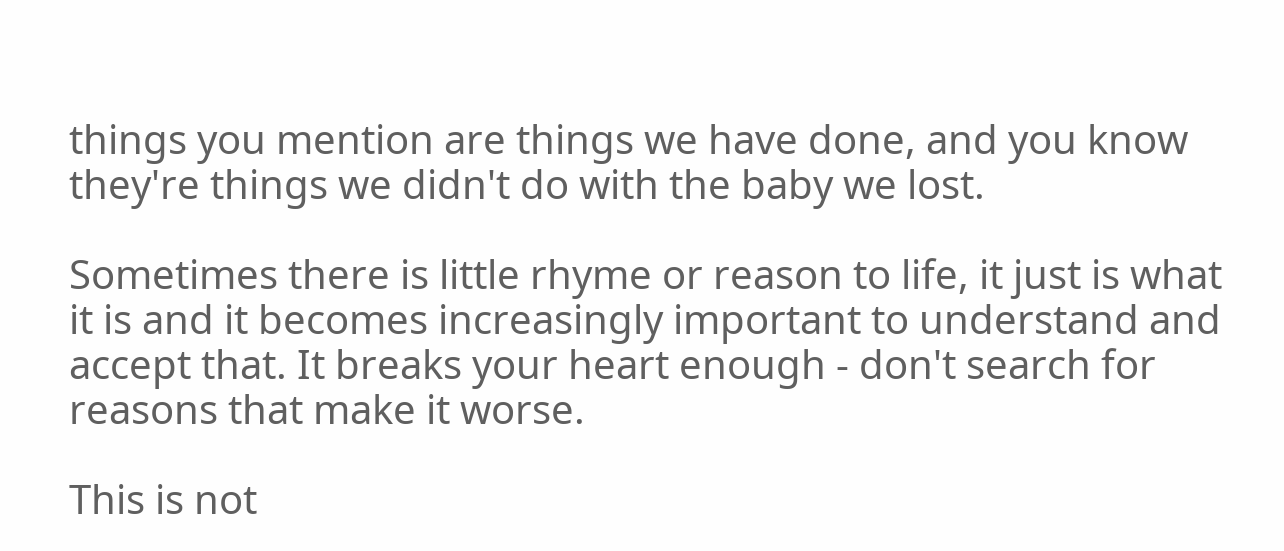things you mention are things we have done, and you know they're things we didn't do with the baby we lost.

Sometimes there is little rhyme or reason to life, it just is what it is and it becomes increasingly important to understand and accept that. It breaks your heart enough - don't search for reasons that make it worse.

This is not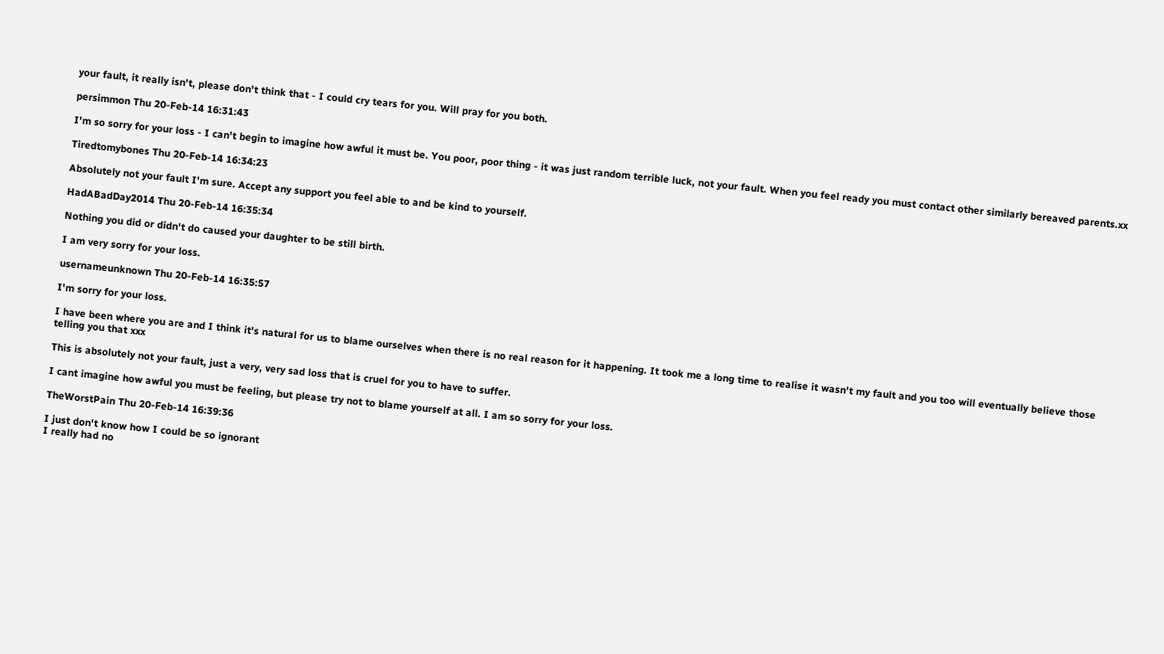your fault, it really isn't, please don't think that - I could cry tears for you. Will pray for you both.

persimmon Thu 20-Feb-14 16:31:43

I'm so sorry for your loss - I can't begin to imagine how awful it must be. You poor, poor thing - it was just random terrible luck, not your fault. When you feel ready you must contact other similarly bereaved parents.xx

Tiredtomybones Thu 20-Feb-14 16:34:23

Absolutely not your fault I'm sure. Accept any support you feel able to and be kind to yourself.

HadABadDay2014 Thu 20-Feb-14 16:35:34

Nothing you did or didn't do caused your daughter to be still birth.

I am very sorry for your loss.

usernameunknown Thu 20-Feb-14 16:35:57

I'm sorry for your loss.

I have been where you are and I think it's natural for us to blame ourselves when there is no real reason for it happening. It took me a long time to realise it wasn't my fault and you too will eventually believe those telling you that xxx

This is absolutely not your fault, just a very, very sad loss that is cruel for you to have to suffer.

I cant imagine how awful you must be feeling, but please try not to blame yourself at all. I am so sorry for your loss.

TheWorstPain Thu 20-Feb-14 16:39:36

I just don't know how I could be so ignorant
I really had no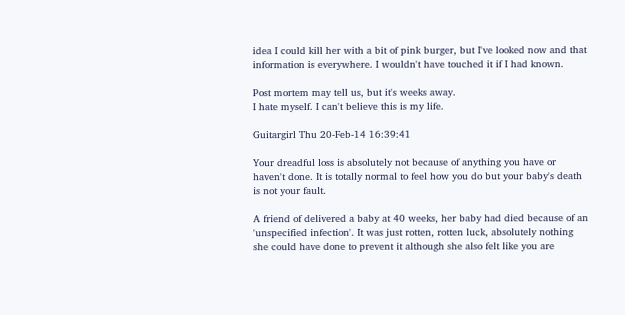idea I could kill her with a bit of pink burger, but I've looked now and that information is everywhere. I wouldn't have touched it if I had known.

Post mortem may tell us, but it's weeks away.
I hate myself. I can't believe this is my life.

Guitargirl Thu 20-Feb-14 16:39:41

Your dreadful loss is absolutely not because of anything you have or haven't done. It is totally normal to feel how you do but your baby's death is not your fault.

A friend of delivered a baby at 40 weeks, her baby had died because of an 'unspecified infection'. It was just rotten, rotten luck, absolutely nothing she could have done to prevent it although she also felt like you are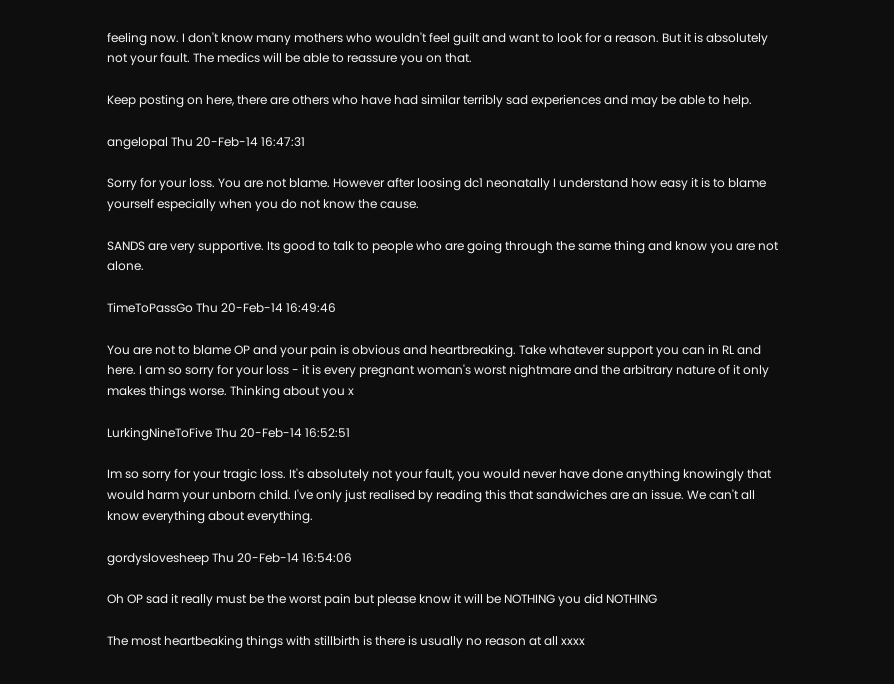feeling now. I don't know many mothers who wouldn't feel guilt and want to look for a reason. But it is absolutely not your fault. The medics will be able to reassure you on that.

Keep posting on here, there are others who have had similar terribly sad experiences and may be able to help.

angelopal Thu 20-Feb-14 16:47:31

Sorry for your loss. You are not blame. However after loosing dc1 neonatally I understand how easy it is to blame yourself especially when you do not know the cause.

SANDS are very supportive. Its good to talk to people who are going through the same thing and know you are not alone.

TimeToPassGo Thu 20-Feb-14 16:49:46

You are not to blame OP and your pain is obvious and heartbreaking. Take whatever support you can in RL and here. I am so sorry for your loss - it is every pregnant woman's worst nightmare and the arbitrary nature of it only makes things worse. Thinking about you x

LurkingNineToFive Thu 20-Feb-14 16:52:51

Im so sorry for your tragic loss. It's absolutely not your fault, you would never have done anything knowingly that would harm your unborn child. I've only just realised by reading this that sandwiches are an issue. We can't all know everything about everything.

gordyslovesheep Thu 20-Feb-14 16:54:06

Oh OP sad it really must be the worst pain but please know it will be NOTHING you did NOTHING

The most heartbeaking things with stillbirth is there is usually no reason at all xxxx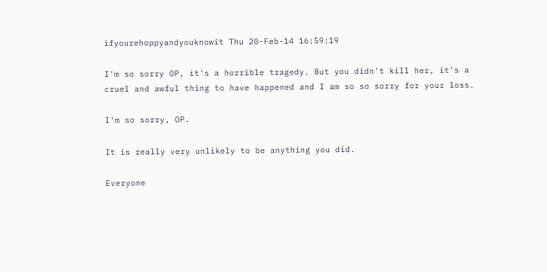ifyourehoppyandyouknowit Thu 20-Feb-14 16:59:19

I'm so sorry OP, it's a horrible tragedy. But you didn't kill her, it's a cruel and awful thing to have happened and I am so so sorry for your loss.

I'm so sorry, OP.

It is really very unlikely to be anything you did.

Everyone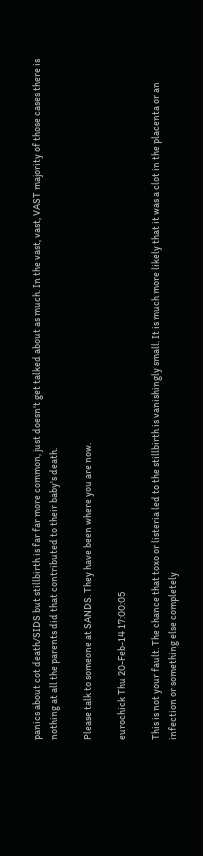panics about cot death/SIDS but stillbirth is far far more common, just doesn't get talked about as much. In the vast, vast, VAST majority of those cases there is nothing at all the parents did that contributed to their baby's death.

Please talk to someone at SANDS. They have been where you are now.

eurochick Thu 20-Feb-14 17:00:05

This is not your fault. The chance that toxo or listeria led to the stillbirth is vanishingly small. It is much more likely that it was a clot in the placenta or an infection or something else completely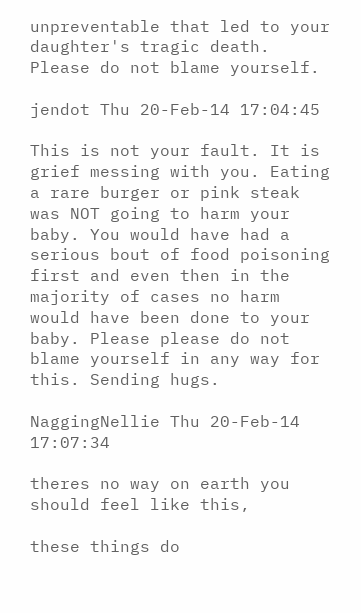unpreventable that led to your daughter's tragic death. Please do not blame yourself.

jendot Thu 20-Feb-14 17:04:45

This is not your fault. It is grief messing with you. Eating a rare burger or pink steak was NOT going to harm your baby. You would have had a serious bout of food poisoning first and even then in the majority of cases no harm would have been done to your baby. Please please do not blame yourself in any way for this. Sending hugs.

NaggingNellie Thu 20-Feb-14 17:07:34

theres no way on earth you should feel like this,

these things do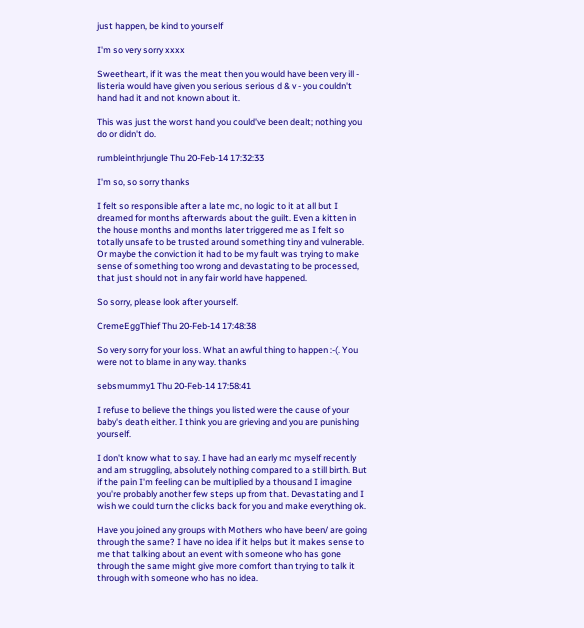just happen, be kind to yourself

I'm so very sorry xxxx

Sweetheart, if it was the meat then you would have been very ill - listeria would have given you serious serious d & v - you couldn't hand had it and not known about it.

This was just the worst hand you could've been dealt; nothing you do or didn't do.

rumbleinthrjungle Thu 20-Feb-14 17:32:33

I'm so, so sorry thanks

I felt so responsible after a late mc, no logic to it at all but I dreamed for months afterwards about the guilt. Even a kitten in the house months and months later triggered me as I felt so totally unsafe to be trusted around something tiny and vulnerable. Or maybe the conviction it had to be my fault was trying to make sense of something too wrong and devastating to be processed, that just should not in any fair world have happened.

So sorry, please look after yourself.

CremeEggThief Thu 20-Feb-14 17:48:38

So very sorry for your loss. What an awful thing to happen :-(. You were not to blame in any way. thanks

sebsmummy1 Thu 20-Feb-14 17:58:41

I refuse to believe the things you listed were the cause of your baby's death either. I think you are grieving and you are punishing yourself.

I don't know what to say. I have had an early mc myself recently and am struggling, absolutely nothing compared to a still birth. But if the pain I'm feeling can be multiplied by a thousand I imagine you're probably another few steps up from that. Devastating and I wish we could turn the clicks back for you and make everything ok.

Have you joined any groups with Mothers who have been/ are going through the same? I have no idea if it helps but it makes sense to me that talking about an event with someone who has gone through the same might give more comfort than trying to talk it through with someone who has no idea.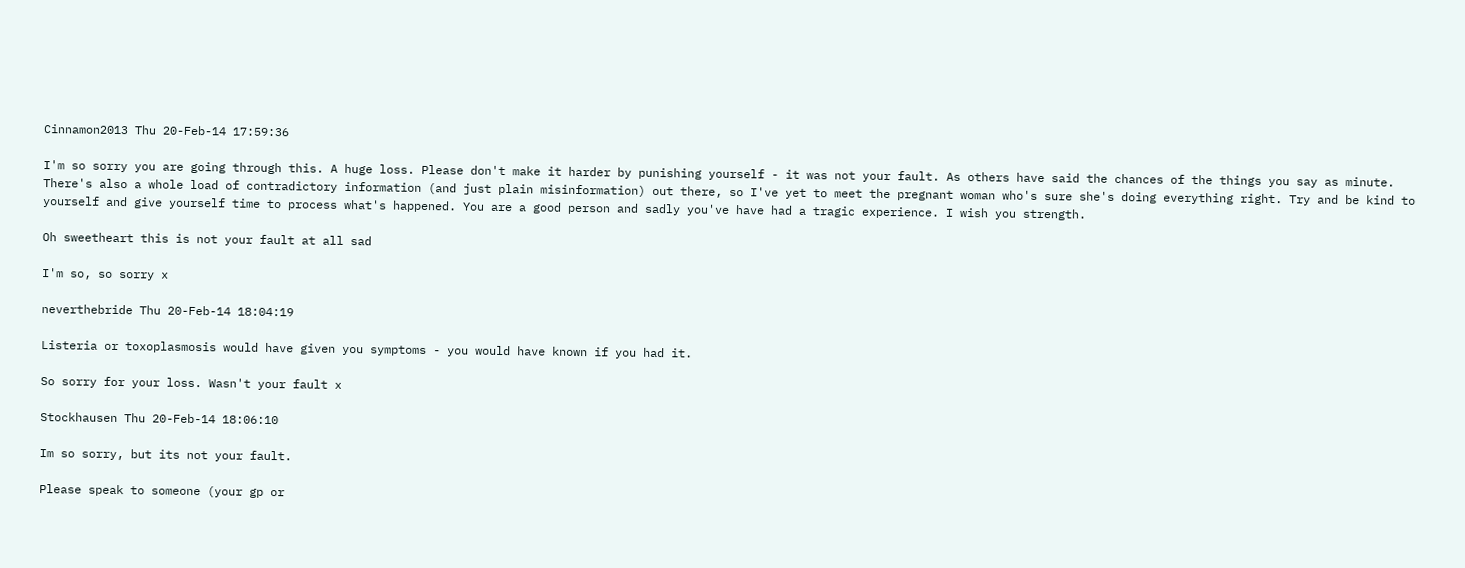Cinnamon2013 Thu 20-Feb-14 17:59:36

I'm so sorry you are going through this. A huge loss. Please don't make it harder by punishing yourself - it was not your fault. As others have said the chances of the things you say as minute. There's also a whole load of contradictory information (and just plain misinformation) out there, so I've yet to meet the pregnant woman who's sure she's doing everything right. Try and be kind to yourself and give yourself time to process what's happened. You are a good person and sadly you've have had a tragic experience. I wish you strength.

Oh sweetheart this is not your fault at all sad

I'm so, so sorry x

neverthebride Thu 20-Feb-14 18:04:19

Listeria or toxoplasmosis would have given you symptoms - you would have known if you had it.

So sorry for your loss. Wasn't your fault x

Stockhausen Thu 20-Feb-14 18:06:10

Im so sorry, but its not your fault.

Please speak to someone (your gp or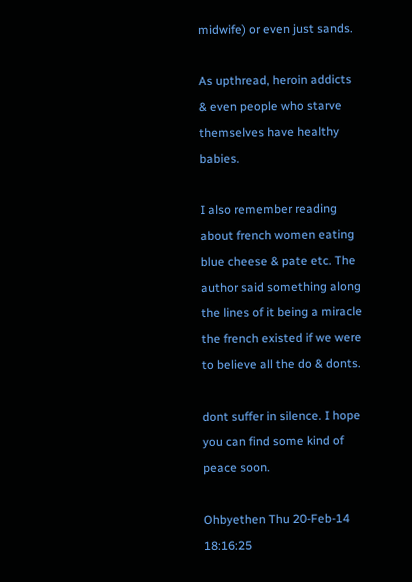midwife) or even just sands.

As upthread, heroin addicts & even people who starve themselves have healthy babies.

I also remember reading about french women eating blue cheese & pate etc. The author said something along the lines of it being a miracle the french existed if we were to believe all the do & donts.

dont suffer in silence. I hope you can find some kind of peace soon.

Ohbyethen Thu 20-Feb-14 18:16:25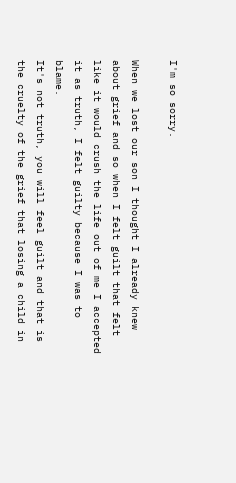I'm so sorry.

When we lost our son I thought I already knew about grief and so when I felt guilt that felt like it would crush the life out of me I accepted it as truth, I felt guilty because I was to blame.
It's not truth, you will feel guilt and that is the cruelty of the grief that losing a child in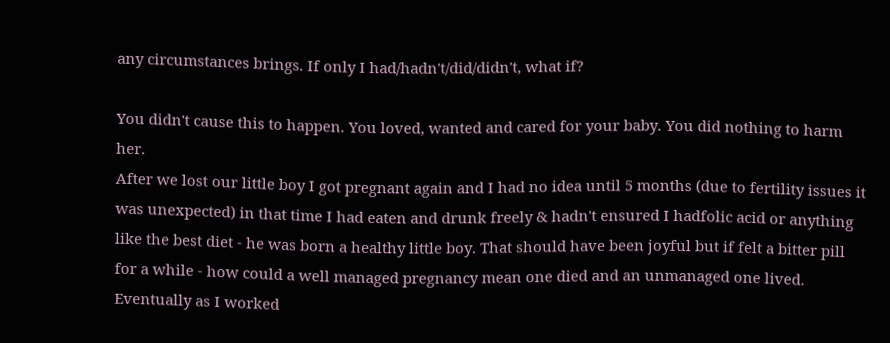any circumstances brings. If only I had/hadn't/did/didn't, what if?

You didn't cause this to happen. You loved, wanted and cared for your baby. You did nothing to harm her.
After we lost our little boy I got pregnant again and I had no idea until 5 months (due to fertility issues it was unexpected) in that time I had eaten and drunk freely & hadn't ensured I hadfolic acid or anything like the best diet - he was born a healthy little boy. That should have been joyful but if felt a bitter pill for a while - how could a well managed pregnancy mean one died and an unmanaged one lived. Eventually as I worked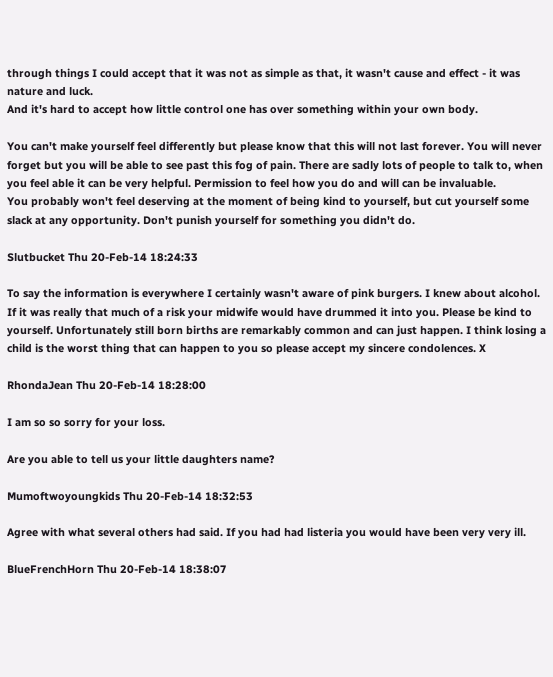through things I could accept that it was not as simple as that, it wasn't cause and effect - it was nature and luck.
And it's hard to accept how little control one has over something within your own body.

You can't make yourself feel differently but please know that this will not last forever. You will never forget but you will be able to see past this fog of pain. There are sadly lots of people to talk to, when you feel able it can be very helpful. Permission to feel how you do and will can be invaluable.
You probably won't feel deserving at the moment of being kind to yourself, but cut yourself some slack at any opportunity. Don't punish yourself for something you didn't do.

Slutbucket Thu 20-Feb-14 18:24:33

To say the information is everywhere I certainly wasn't aware of pink burgers. I knew about alcohol. If it was really that much of a risk your midwife would have drummed it into you. Please be kind to yourself. Unfortunately still born births are remarkably common and can just happen. I think losing a child is the worst thing that can happen to you so please accept my sincere condolences. X

RhondaJean Thu 20-Feb-14 18:28:00

I am so so sorry for your loss.

Are you able to tell us your little daughters name?

Mumoftwoyoungkids Thu 20-Feb-14 18:32:53

Agree with what several others had said. If you had had listeria you would have been very very ill.

BlueFrenchHorn Thu 20-Feb-14 18:38:07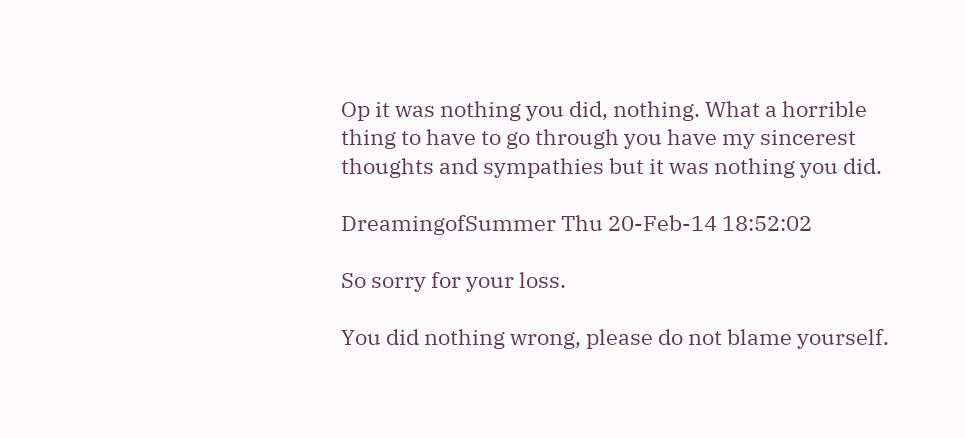Op it was nothing you did, nothing. What a horrible thing to have to go through you have my sincerest thoughts and sympathies but it was nothing you did.

DreamingofSummer Thu 20-Feb-14 18:52:02

So sorry for your loss.

You did nothing wrong, please do not blame yourself.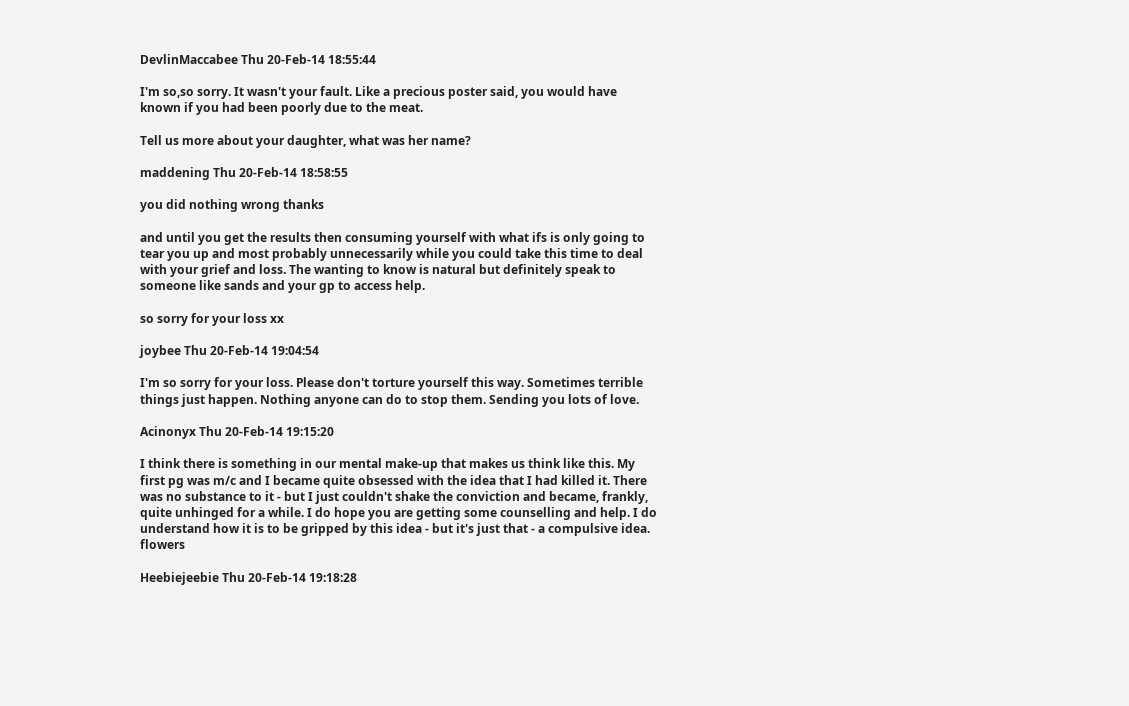DevlinMaccabee Thu 20-Feb-14 18:55:44

I'm so,so sorry. It wasn't your fault. Like a precious poster said, you would have known if you had been poorly due to the meat.

Tell us more about your daughter, what was her name?

maddening Thu 20-Feb-14 18:58:55

you did nothing wrong thanks

and until you get the results then consuming yourself with what ifs is only going to tear you up and most probably unnecessarily while you could take this time to deal with your grief and loss. The wanting to know is natural but definitely speak to someone like sands and your gp to access help.

so sorry for your loss xx

joybee Thu 20-Feb-14 19:04:54

I'm so sorry for your loss. Please don't torture yourself this way. Sometimes terrible things just happen. Nothing anyone can do to stop them. Sending you lots of love.

Acinonyx Thu 20-Feb-14 19:15:20

I think there is something in our mental make-up that makes us think like this. My first pg was m/c and I became quite obsessed with the idea that I had killed it. There was no substance to it - but I just couldn't shake the conviction and became, frankly, quite unhinged for a while. I do hope you are getting some counselling and help. I do understand how it is to be gripped by this idea - but it's just that - a compulsive idea. flowers

Heebiejeebie Thu 20-Feb-14 19:18:28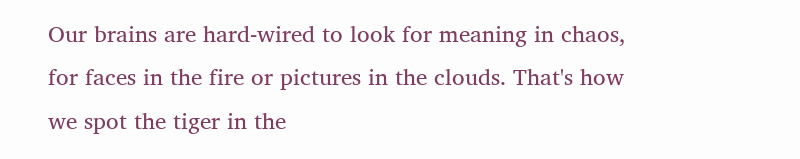Our brains are hard-wired to look for meaning in chaos, for faces in the fire or pictures in the clouds. That's how we spot the tiger in the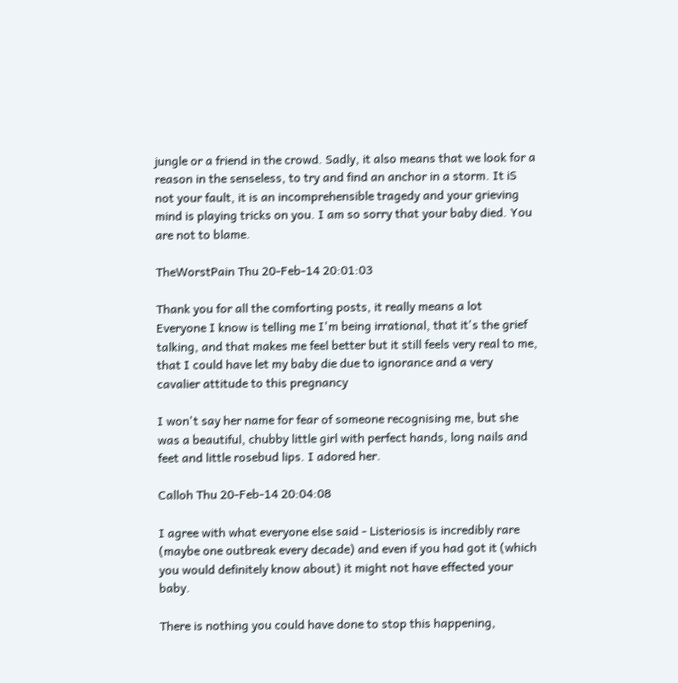jungle or a friend in the crowd. Sadly, it also means that we look for a reason in the senseless, to try and find an anchor in a storm. It iS not your fault, it is an incomprehensible tragedy and your grieving mind is playing tricks on you. I am so sorry that your baby died. You are not to blame.

TheWorstPain Thu 20-Feb-14 20:01:03

Thank you for all the comforting posts, it really means a lot
Everyone I know is telling me I'm being irrational, that it's the grief talking, and that makes me feel better but it still feels very real to me, that I could have let my baby die due to ignorance and a very cavalier attitude to this pregnancy

I won't say her name for fear of someone recognising me, but she was a beautiful, chubby little girl with perfect hands, long nails and feet and little rosebud lips. I adored her.

Calloh Thu 20-Feb-14 20:04:08

I agree with what everyone else said - Listeriosis is incredibly rare (maybe one outbreak every decade) and even if you had got it (which you would definitely know about) it might not have effected your baby.

There is nothing you could have done to stop this happening,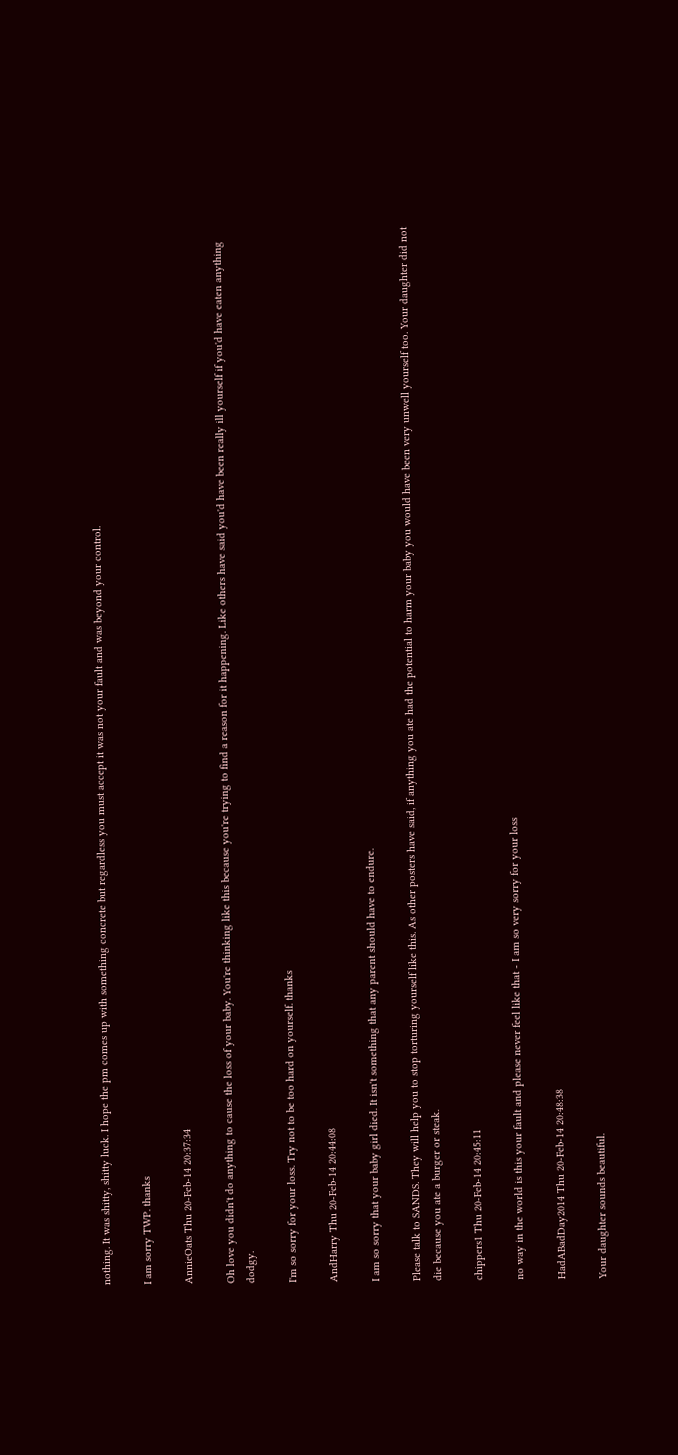nothing. It was shitty, shitty luck. I hope the pm comes up with something concrete but regardless you must accept it was not your fault and was beyond your control.

I am sorry TWP. thanks

AnnieOats Thu 20-Feb-14 20:37:34

Oh love you didn't do anything to cause the loss of your baby. You're thinking like this because you're trying to find a reason for it happening. Like others have said you'd have been really ill yourself if you'd have eaten anything dodgy.

I'm so sorry for your loss. Try not to be too hard on yourself. thanks

AndHarry Thu 20-Feb-14 20:44:08

I am so sorry that your baby girl died. It isn't something that any parent should have to endure.

Please talk to SANDS. They will help you to stop torturing yourself like this. As other posters have said, if anything you ate had the potential to harm your baby you would have been very unwell yourself too. Your daughter did not die because you ate a burger or steak.

chippers1 Thu 20-Feb-14 20:45:11

no way in the world is this your fault and please never feel like that - I am so very sorry for your loss

HadABadDay2014 Thu 20-Feb-14 20:48:38

Your daughter sounds beautiful.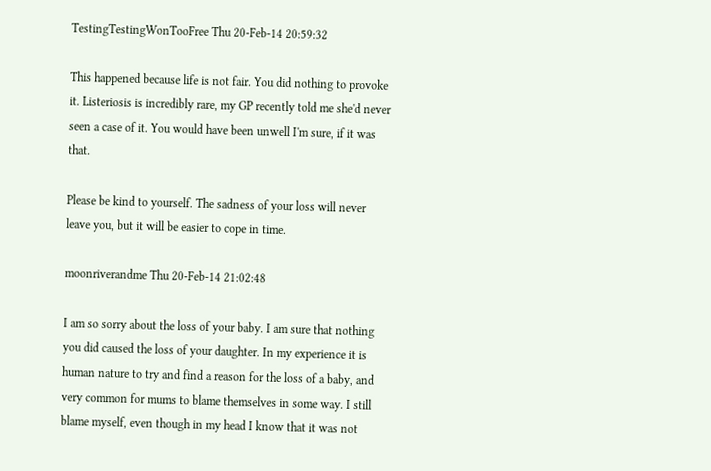TestingTestingWonTooFree Thu 20-Feb-14 20:59:32

This happened because life is not fair. You did nothing to provoke it. Listeriosis is incredibly rare, my GP recently told me she'd never seen a case of it. You would have been unwell I'm sure, if it was that.

Please be kind to yourself. The sadness of your loss will never leave you, but it will be easier to cope in time.

moonriverandme Thu 20-Feb-14 21:02:48

I am so sorry about the loss of your baby. I am sure that nothing you did caused the loss of your daughter. In my experience it is human nature to try and find a reason for the loss of a baby, and very common for mums to blame themselves in some way. I still blame myself, even though in my head I know that it was not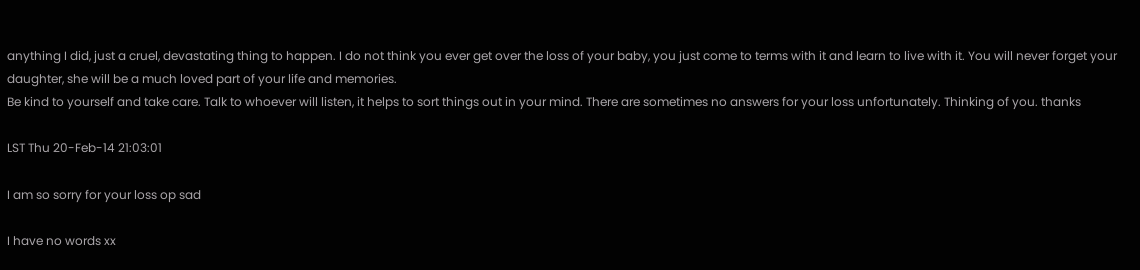anything I did, just a cruel, devastating thing to happen. I do not think you ever get over the loss of your baby, you just come to terms with it and learn to live with it. You will never forget your daughter, she will be a much loved part of your life and memories.
Be kind to yourself and take care. Talk to whoever will listen, it helps to sort things out in your mind. There are sometimes no answers for your loss unfortunately. Thinking of you. thanks

LST Thu 20-Feb-14 21:03:01

I am so sorry for your loss op sad

I have no words xx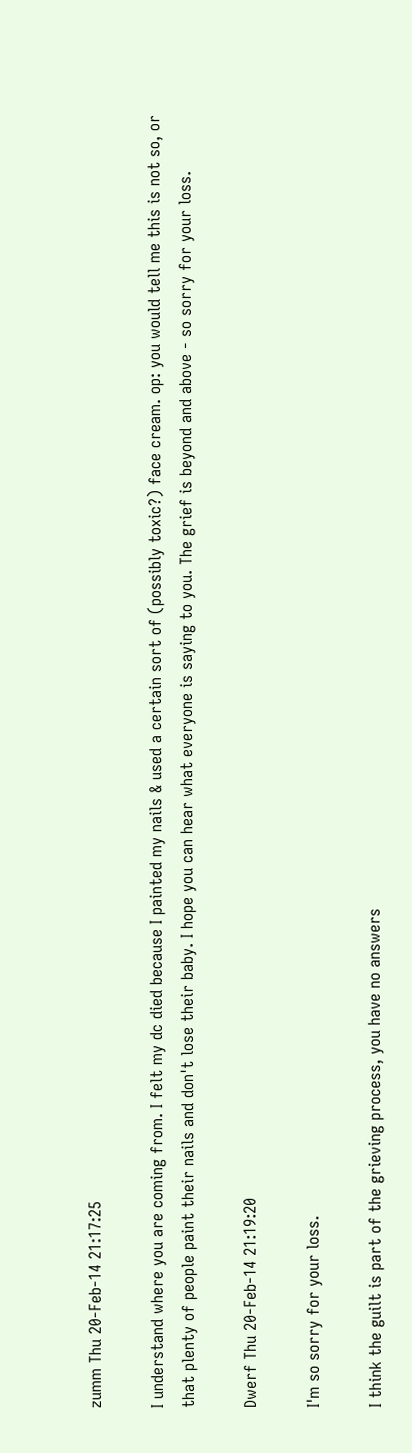zumm Thu 20-Feb-14 21:17:25

I understand where you are coming from. I felt my dc died because I painted my nails & used a certain sort of (possibly toxic?) face cream. op: you would tell me this is not so, or that plenty of people paint their nails and don't lose their baby. I hope you can hear what everyone is saying to you. The grief is beyond and above - so sorry for your loss.

Dwerf Thu 20-Feb-14 21:19:20

I'm so sorry for your loss.

I think the guilt is part of the grieving process, you have no answers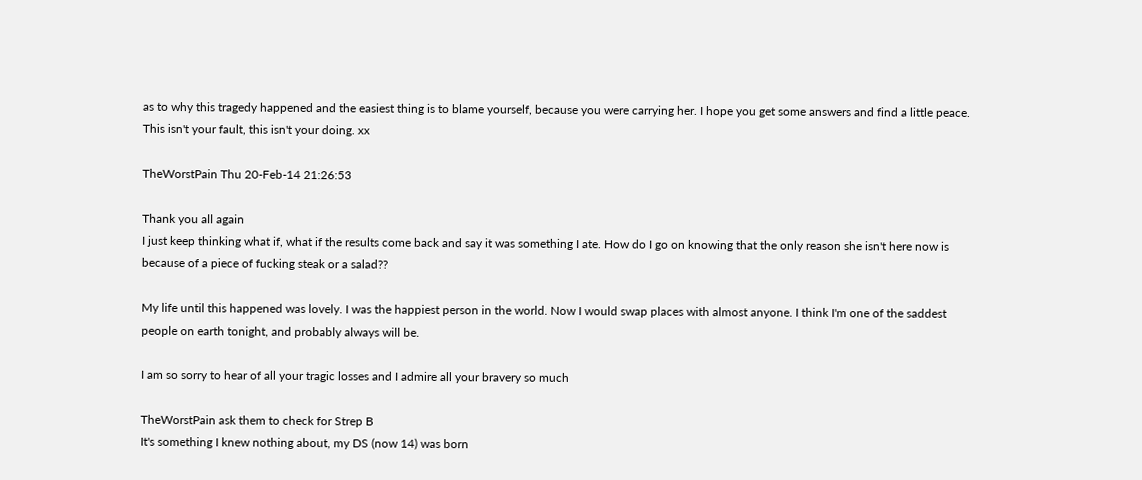as to why this tragedy happened and the easiest thing is to blame yourself, because you were carrying her. I hope you get some answers and find a little peace. This isn't your fault, this isn't your doing. xx

TheWorstPain Thu 20-Feb-14 21:26:53

Thank you all again
I just keep thinking what if, what if the results come back and say it was something I ate. How do I go on knowing that the only reason she isn't here now is because of a piece of fucking steak or a salad??

My life until this happened was lovely. I was the happiest person in the world. Now I would swap places with almost anyone. I think I'm one of the saddest people on earth tonight, and probably always will be.

I am so sorry to hear of all your tragic losses and I admire all your bravery so much

TheWorstPain ask them to check for Strep B
It's something I knew nothing about, my DS (now 14) was born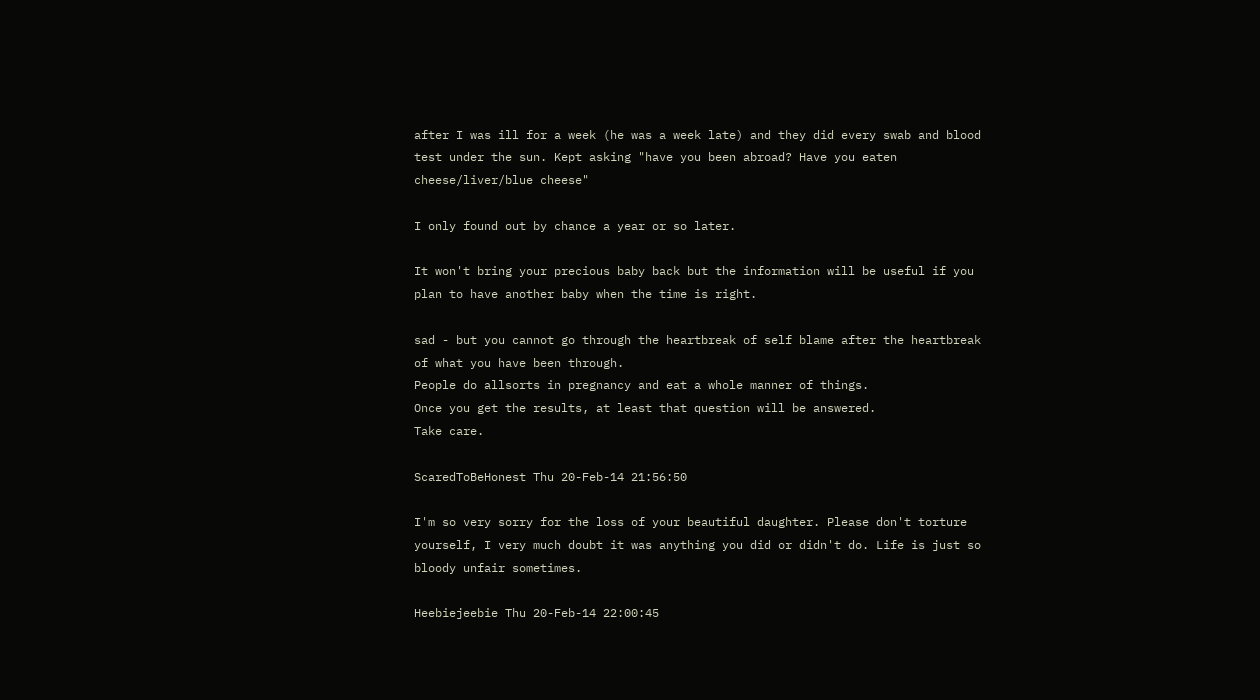after I was ill for a week (he was a week late) and they did every swab and blood test under the sun. Kept asking "have you been abroad? Have you eaten cheese/liver/blue cheese"

I only found out by chance a year or so later.

It won't bring your precious baby back but the information will be useful if you plan to have another baby when the time is right.

sad - but you cannot go through the heartbreak of self blame after the heartbreak of what you have been through.
People do allsorts in pregnancy and eat a whole manner of things.
Once you get the results, at least that question will be answered.
Take care.

ScaredToBeHonest Thu 20-Feb-14 21:56:50

I'm so very sorry for the loss of your beautiful daughter. Please don't torture yourself, I very much doubt it was anything you did or didn't do. Life is just so bloody unfair sometimes.

Heebiejeebie Thu 20-Feb-14 22:00:45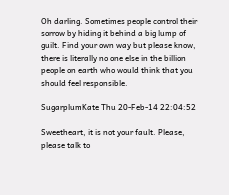Oh darling. Sometimes people control their sorrow by hiding it behind a big lump of guilt. Find your own way but please know, there is literally no one else in the billion people on earth who would think that you should feel responsible.

SugarplumKate Thu 20-Feb-14 22:04:52

Sweetheart, it is not your fault. Please, please talk to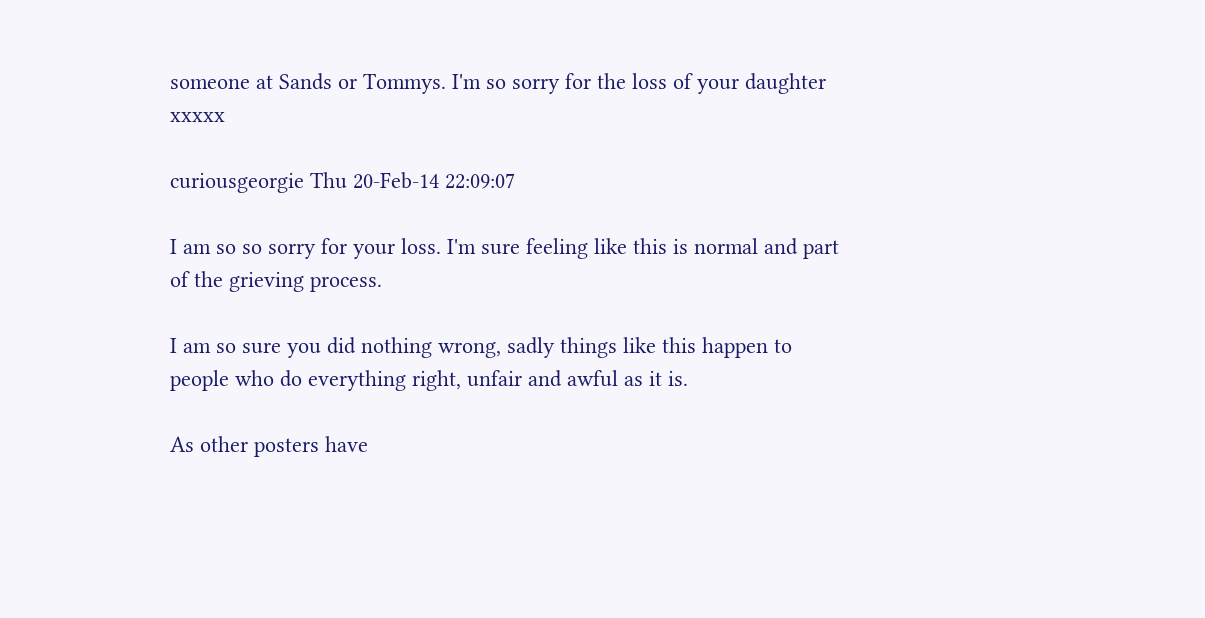someone at Sands or Tommys. I'm so sorry for the loss of your daughter xxxxx

curiousgeorgie Thu 20-Feb-14 22:09:07

I am so so sorry for your loss. I'm sure feeling like this is normal and part of the grieving process.

I am so sure you did nothing wrong, sadly things like this happen to people who do everything right, unfair and awful as it is.

As other posters have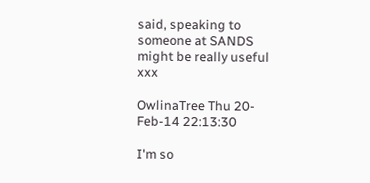said, speaking to someone at SANDS might be really useful xxx

OwlinaTree Thu 20-Feb-14 22:13:30

I'm so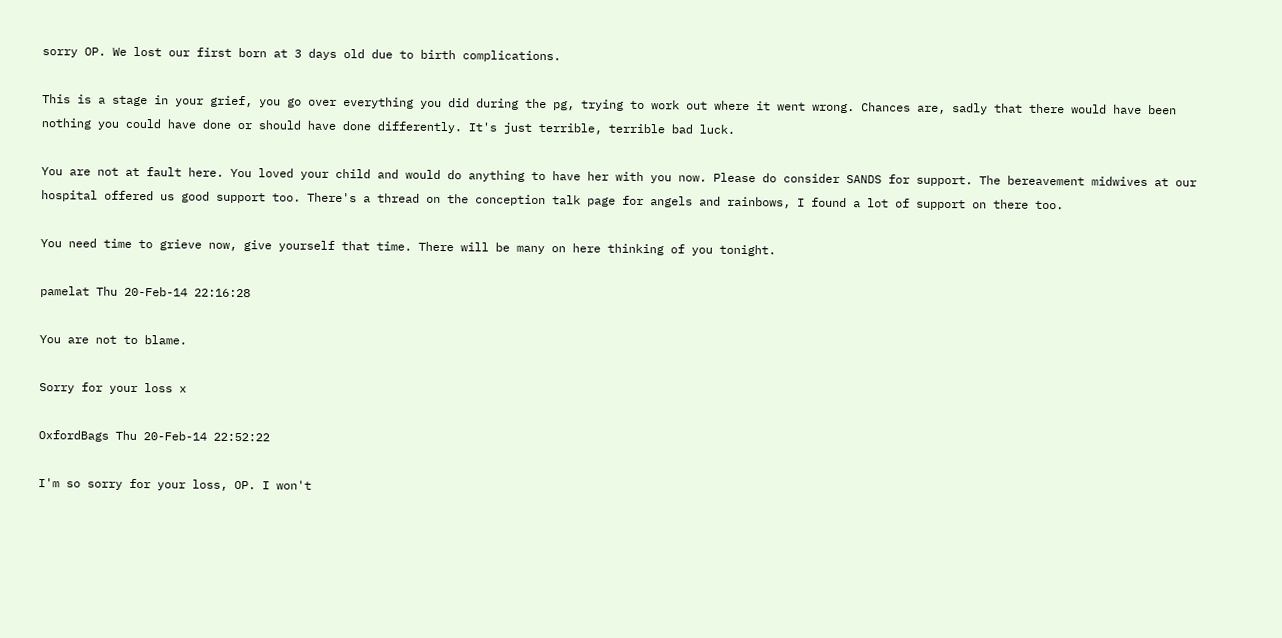sorry OP. We lost our first born at 3 days old due to birth complications.

This is a stage in your grief, you go over everything you did during the pg, trying to work out where it went wrong. Chances are, sadly that there would have been nothing you could have done or should have done differently. It's just terrible, terrible bad luck.

You are not at fault here. You loved your child and would do anything to have her with you now. Please do consider SANDS for support. The bereavement midwives at our hospital offered us good support too. There's a thread on the conception talk page for angels and rainbows, I found a lot of support on there too.

You need time to grieve now, give yourself that time. There will be many on here thinking of you tonight.

pamelat Thu 20-Feb-14 22:16:28

You are not to blame.

Sorry for your loss x

OxfordBags Thu 20-Feb-14 22:52:22

I'm so sorry for your loss, OP. I won't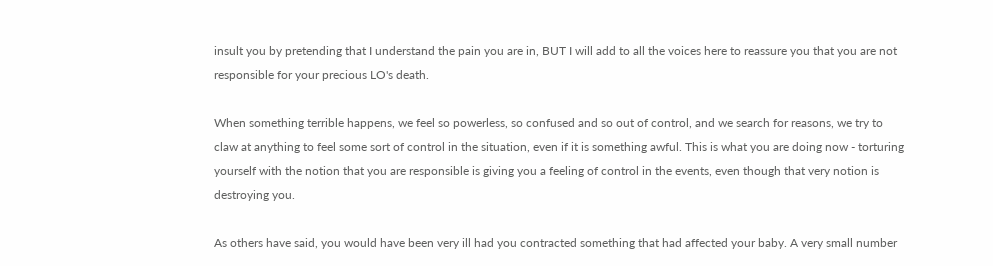insult you by pretending that I understand the pain you are in, BUT I will add to all the voices here to reassure you that you are not responsible for your precious LO's death.

When something terrible happens, we feel so powerless, so confused and so out of control, and we search for reasons, we try to claw at anything to feel some sort of control in the situation, even if it is something awful. This is what you are doing now - torturing yourself with the notion that you are responsible is giving you a feeling of control in the events, even though that very notion is destroying you.

As others have said, you would have been very ill had you contracted something that had affected your baby. A very small number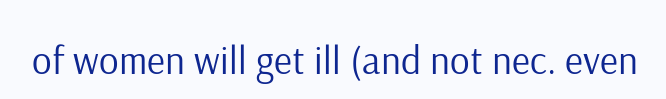of women will get ill (and not nec. even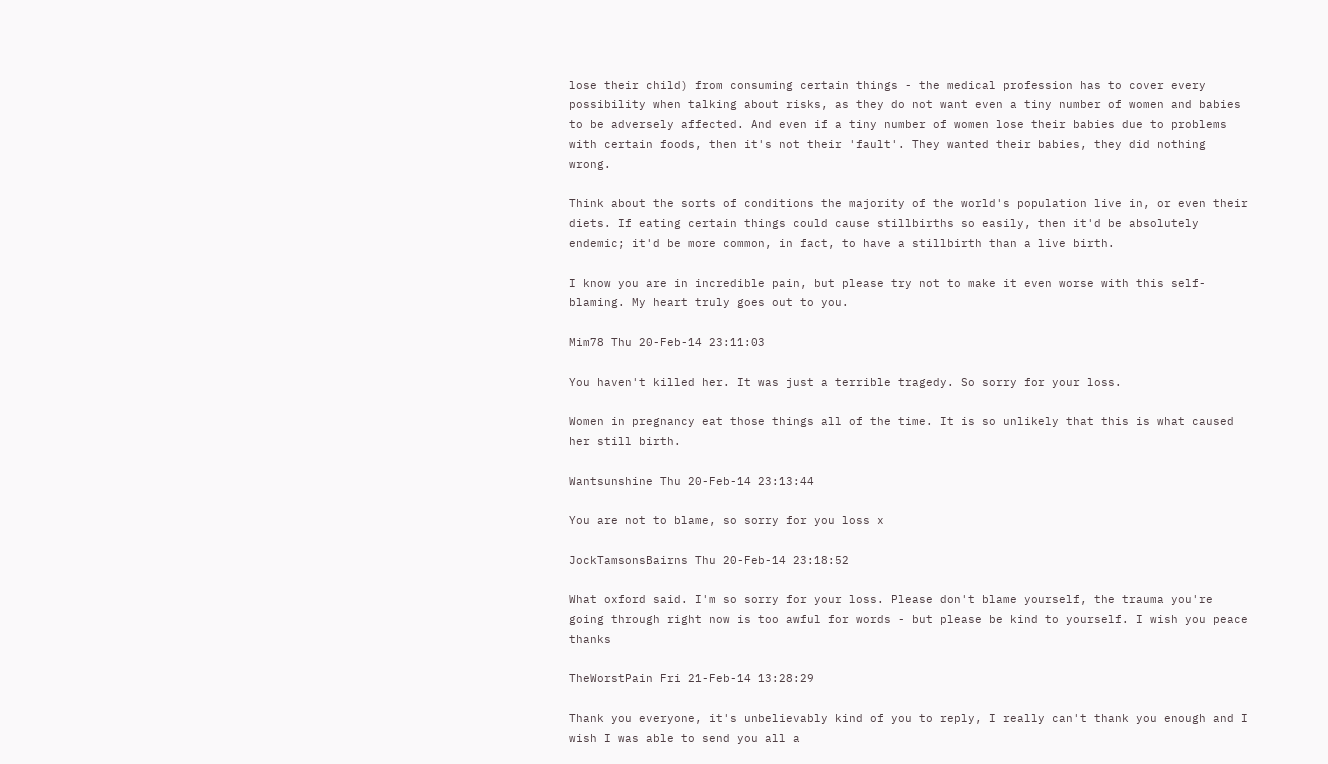lose their child) from consuming certain things - the medical profession has to cover every possibility when talking about risks, as they do not want even a tiny number of women and babies to be adversely affected. And even if a tiny number of women lose their babies due to problems with certain foods, then it's not their 'fault'. They wanted their babies, they did nothing wrong.

Think about the sorts of conditions the majority of the world's population live in, or even their diets. If eating certain things could cause stillbirths so easily, then it'd be absolutely endemic; it'd be more common, in fact, to have a stillbirth than a live birth.

I know you are in incredible pain, but please try not to make it even worse with this self-blaming. My heart truly goes out to you.

Mim78 Thu 20-Feb-14 23:11:03

You haven't killed her. It was just a terrible tragedy. So sorry for your loss.

Women in pregnancy eat those things all of the time. It is so unlikely that this is what caused her still birth.

Wantsunshine Thu 20-Feb-14 23:13:44

You are not to blame, so sorry for you loss x

JockTamsonsBairns Thu 20-Feb-14 23:18:52

What oxford said. I'm so sorry for your loss. Please don't blame yourself, the trauma you're going through right now is too awful for words - but please be kind to yourself. I wish you peace thanks

TheWorstPain Fri 21-Feb-14 13:28:29

Thank you everyone, it's unbelievably kind of you to reply, I really can't thank you enough and I wish I was able to send you all a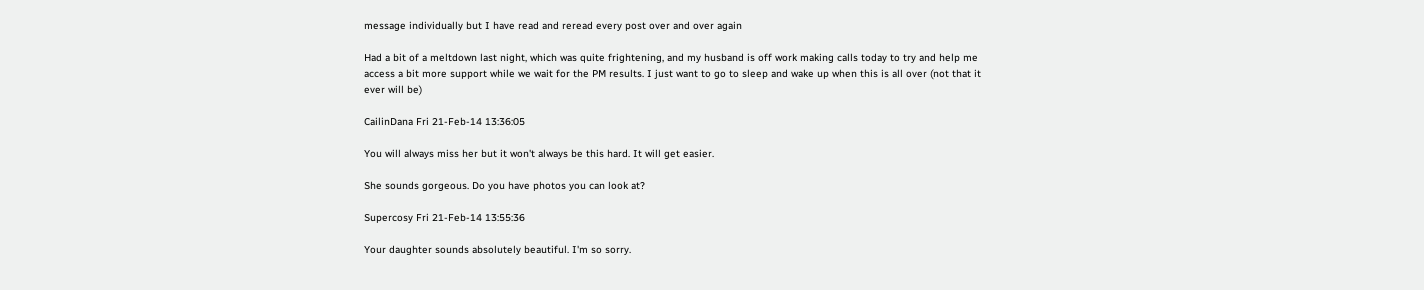message individually but I have read and reread every post over and over again

Had a bit of a meltdown last night, which was quite frightening, and my husband is off work making calls today to try and help me access a bit more support while we wait for the PM results. I just want to go to sleep and wake up when this is all over (not that it ever will be)

CailinDana Fri 21-Feb-14 13:36:05

You will always miss her but it won't always be this hard. It will get easier.

She sounds gorgeous. Do you have photos you can look at?

Supercosy Fri 21-Feb-14 13:55:36

Your daughter sounds absolutely beautiful. I'm so sorry.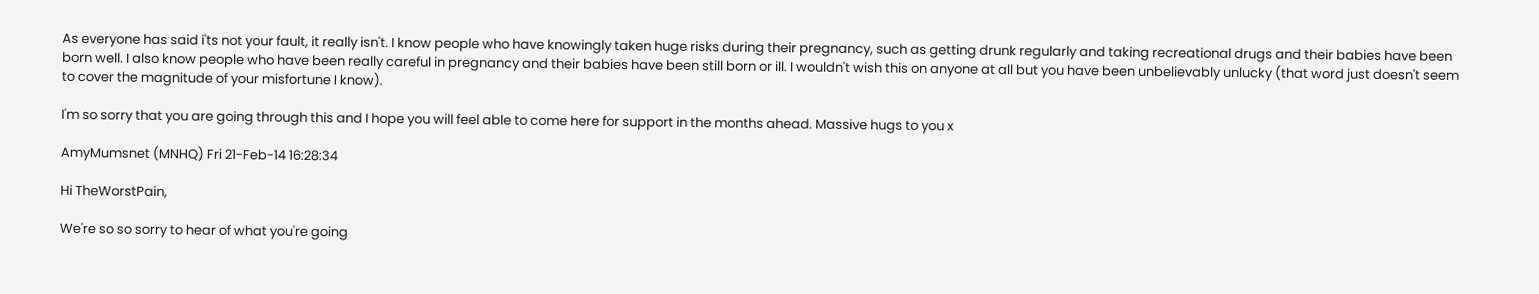As everyone has said i'ts not your fault, it really isn't. I know people who have knowingly taken huge risks during their pregnancy, such as getting drunk regularly and taking recreational drugs and their babies have been born well. I also know people who have been really careful in pregnancy and their babies have been still born or ill. I wouldn't wish this on anyone at all but you have been unbelievably unlucky (that word just doesn't seem to cover the magnitude of your misfortune I know).

I'm so sorry that you are going through this and I hope you will feel able to come here for support in the months ahead. Massive hugs to you x

AmyMumsnet (MNHQ) Fri 21-Feb-14 16:28:34

Hi TheWorstPain,

We're so so sorry to hear of what you're going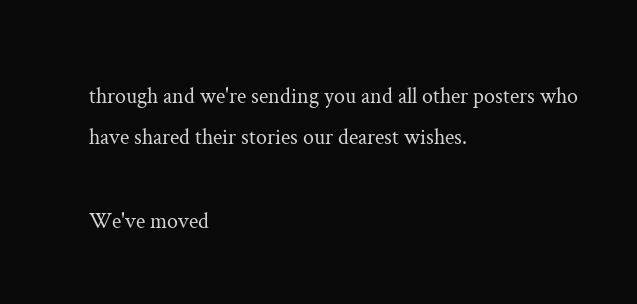through and we're sending you and all other posters who have shared their stories our dearest wishes.

We've moved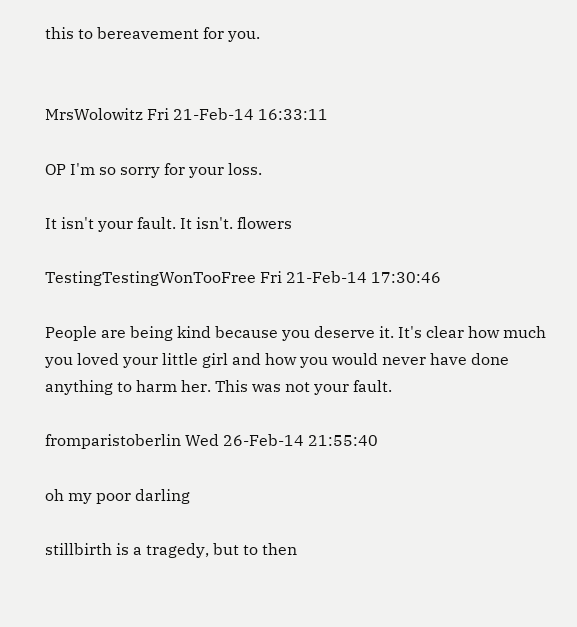this to bereavement for you.


MrsWolowitz Fri 21-Feb-14 16:33:11

OP I'm so sorry for your loss.

It isn't your fault. It isn't. flowers

TestingTestingWonTooFree Fri 21-Feb-14 17:30:46

People are being kind because you deserve it. It's clear how much you loved your little girl and how you would never have done anything to harm her. This was not your fault.

fromparistoberlin Wed 26-Feb-14 21:55:40

oh my poor darling

stillbirth is a tragedy, but to then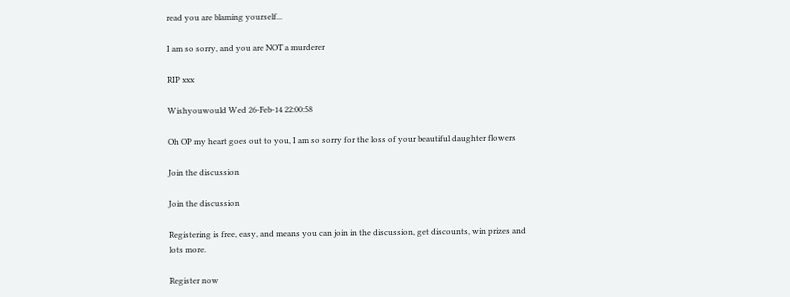read you are blaming yourself...

I am so sorry, and you are NOT a murderer

RIP xxx

Wishyouwould Wed 26-Feb-14 22:00:58

Oh OP my heart goes out to you, I am so sorry for the loss of your beautiful daughter flowers

Join the discussion

Join the discussion

Registering is free, easy, and means you can join in the discussion, get discounts, win prizes and lots more.

Register now